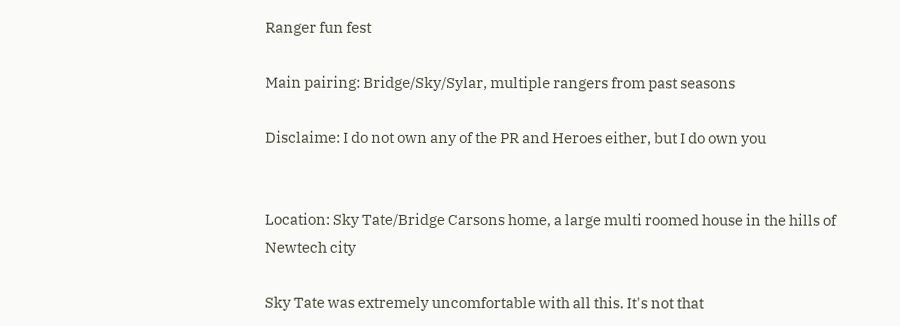Ranger fun fest

Main pairing: Bridge/Sky/Sylar, multiple rangers from past seasons

Disclaime: I do not own any of the PR and Heroes either, but I do own you


Location: Sky Tate/Bridge Carsons home, a large multi roomed house in the hills of Newtech city

Sky Tate was extremely uncomfortable with all this. It's not that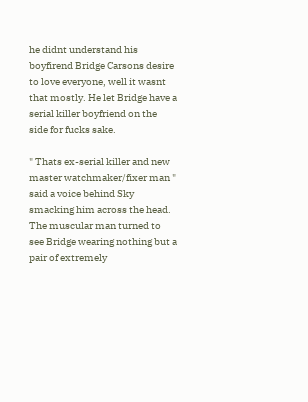he didnt understand his boyfirend Bridge Carsons desire to love everyone, well it wasnt that mostly. He let Bridge have a serial killer boyfriend on the side for fucks sake.

" Thats ex-serial killer and new master watchmaker/fixer man " said a voice behind Sky smacking him across the head. The muscular man turned to see Bridge wearing nothing but a pair of extremely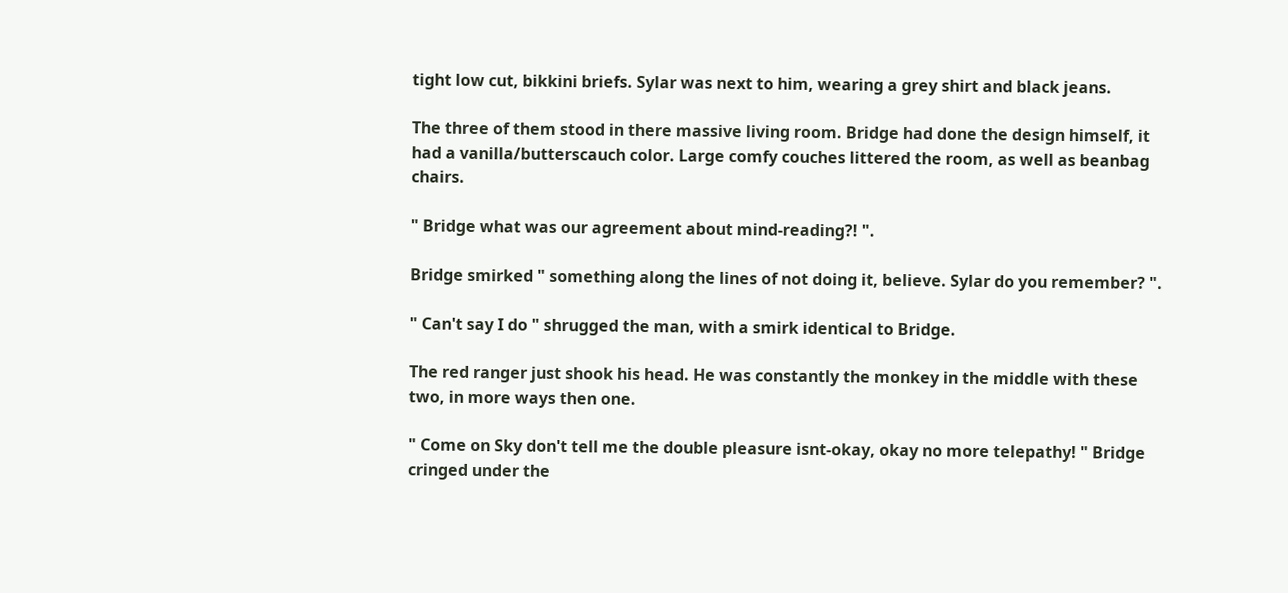tight low cut, bikkini briefs. Sylar was next to him, wearing a grey shirt and black jeans.

The three of them stood in there massive living room. Bridge had done the design himself, it had a vanilla/butterscauch color. Large comfy couches littered the room, as well as beanbag chairs.

" Bridge what was our agreement about mind-reading?! ".

Bridge smirked " something along the lines of not doing it, believe. Sylar do you remember? ".

" Can't say I do " shrugged the man, with a smirk identical to Bridge.

The red ranger just shook his head. He was constantly the monkey in the middle with these two, in more ways then one.

" Come on Sky don't tell me the double pleasure isnt-okay, okay no more telepathy! " Bridge cringed under the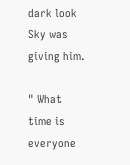dark look Sky was giving him.

" What time is everyone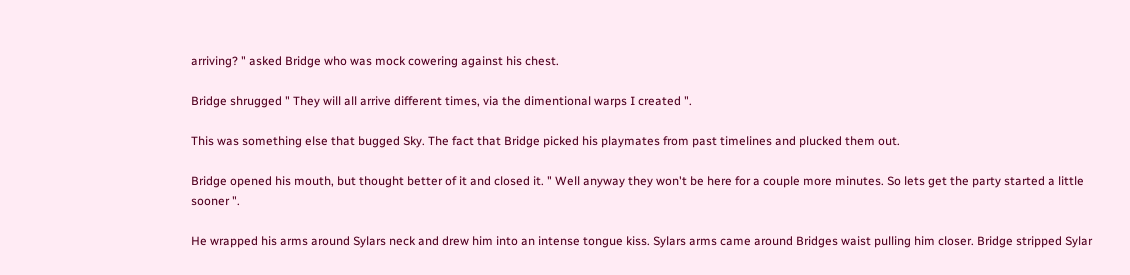arriving? " asked Bridge who was mock cowering against his chest.

Bridge shrugged " They will all arrive different times, via the dimentional warps I created ".

This was something else that bugged Sky. The fact that Bridge picked his playmates from past timelines and plucked them out.

Bridge opened his mouth, but thought better of it and closed it. " Well anyway they won't be here for a couple more minutes. So lets get the party started a little sooner ".

He wrapped his arms around Sylars neck and drew him into an intense tongue kiss. Sylars arms came around Bridges waist pulling him closer. Bridge stripped Sylar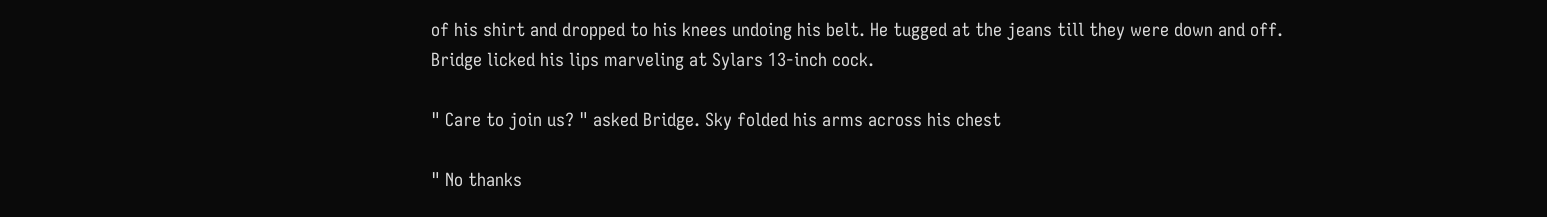of his shirt and dropped to his knees undoing his belt. He tugged at the jeans till they were down and off. Bridge licked his lips marveling at Sylars 13-inch cock.

" Care to join us? " asked Bridge. Sky folded his arms across his chest

" No thanks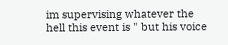im supervising whatever the hell this event is " but his voice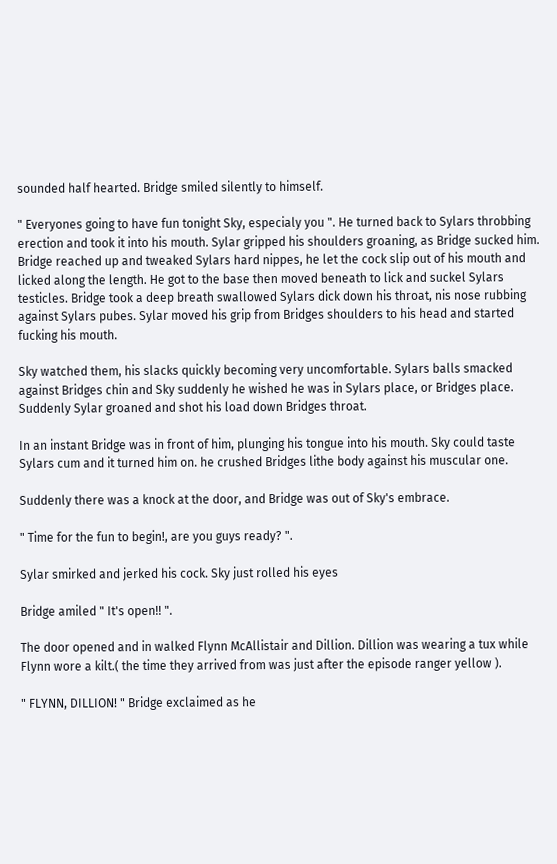sounded half hearted. Bridge smiled silently to himself.

" Everyones going to have fun tonight Sky, especialy you ". He turned back to Sylars throbbing erection and took it into his mouth. Sylar gripped his shoulders groaning, as Bridge sucked him. Bridge reached up and tweaked Sylars hard nippes, he let the cock slip out of his mouth and licked along the length. He got to the base then moved beneath to lick and suckel Sylars testicles. Bridge took a deep breath swallowed Sylars dick down his throat, nis nose rubbing against Sylars pubes. Sylar moved his grip from Bridges shoulders to his head and started fucking his mouth.

Sky watched them, his slacks quickly becoming very uncomfortable. Sylars balls smacked against Bridges chin and Sky suddenly he wished he was in Sylars place, or Bridges place. Suddenly Sylar groaned and shot his load down Bridges throat.

In an instant Bridge was in front of him, plunging his tongue into his mouth. Sky could taste Sylars cum and it turned him on. he crushed Bridges lithe body against his muscular one.

Suddenly there was a knock at the door, and Bridge was out of Sky's embrace.

" Time for the fun to begin!, are you guys ready? ".

Sylar smirked and jerked his cock. Sky just rolled his eyes

Bridge amiled " It's open!! ".

The door opened and in walked Flynn McAllistair and Dillion. Dillion was wearing a tux while Flynn wore a kilt.( the time they arrived from was just after the episode ranger yellow ).

" FLYNN, DILLION! " Bridge exclaimed as he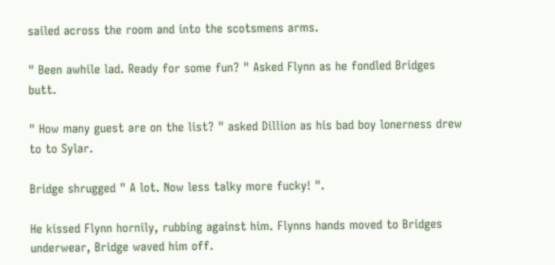sailed across the room and into the scotsmens arms.

" Been awhile lad. Ready for some fun? " Asked Flynn as he fondled Bridges butt.

" How many guest are on the list? " asked Dillion as his bad boy lonerness drew to to Sylar.

Bridge shrugged " A lot. Now less talky more fucky! ".

He kissed Flynn hornily, rubbing against him. Flynns hands moved to Bridges underwear, Bridge waved him off.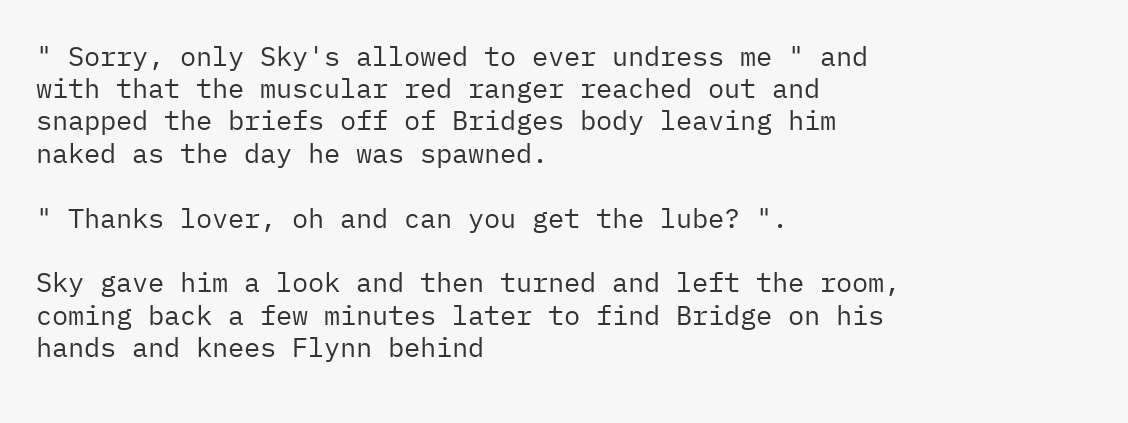" Sorry, only Sky's allowed to ever undress me " and with that the muscular red ranger reached out and snapped the briefs off of Bridges body leaving him naked as the day he was spawned.

" Thanks lover, oh and can you get the lube? ".

Sky gave him a look and then turned and left the room, coming back a few minutes later to find Bridge on his hands and knees Flynn behind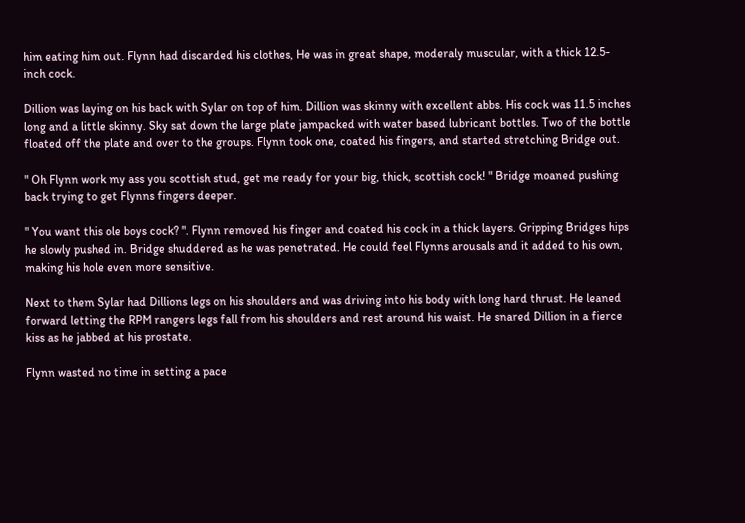him eating him out. Flynn had discarded his clothes, He was in great shape, moderaly muscular, with a thick 12.5-inch cock.

Dillion was laying on his back with Sylar on top of him. Dillion was skinny with excellent abbs. His cock was 11.5 inches long and a little skinny. Sky sat down the large plate jampacked with water based lubricant bottles. Two of the bottle floated off the plate and over to the groups. Flynn took one, coated his fingers, and started stretching Bridge out.

" Oh Flynn work my ass you scottish stud, get me ready for your big, thick, scottish cock! " Bridge moaned pushing back trying to get Flynns fingers deeper.

" You want this ole boys cock? ". Flynn removed his finger and coated his cock in a thick layers. Gripping Bridges hips he slowly pushed in. Bridge shuddered as he was penetrated. He could feel Flynns arousals and it added to his own, making his hole even more sensitive.

Next to them Sylar had Dillions legs on his shoulders and was driving into his body with long hard thrust. He leaned forward letting the RPM rangers legs fall from his shoulders and rest around his waist. He snared Dillion in a fierce kiss as he jabbed at his prostate.

Flynn wasted no time in setting a pace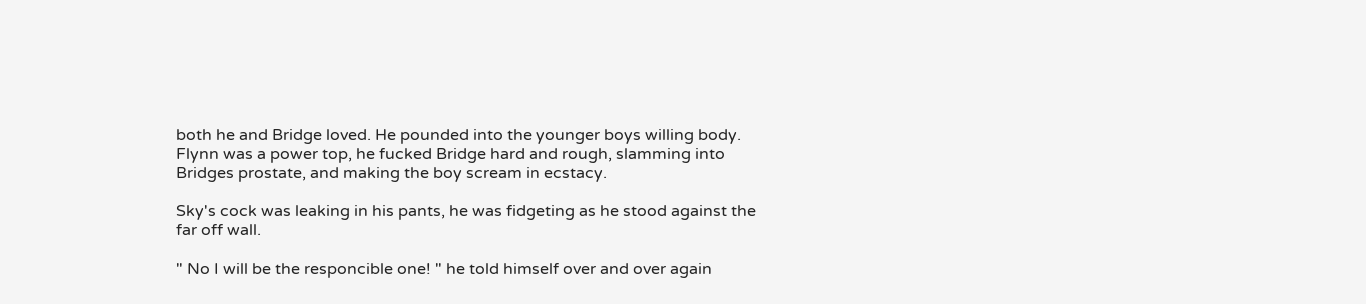both he and Bridge loved. He pounded into the younger boys willing body. Flynn was a power top, he fucked Bridge hard and rough, slamming into Bridges prostate, and making the boy scream in ecstacy.

Sky's cock was leaking in his pants, he was fidgeting as he stood against the far off wall.

" No I will be the responcible one! " he told himself over and over again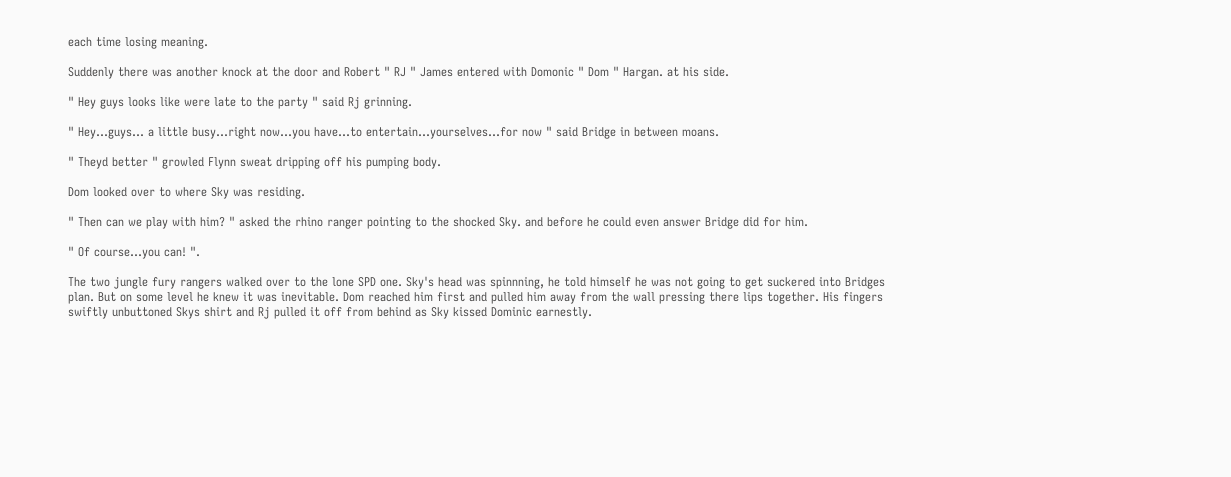each time losing meaning.

Suddenly there was another knock at the door and Robert " RJ " James entered with Domonic " Dom " Hargan. at his side.

" Hey guys looks like were late to the party " said Rj grinning.

" Hey...guys... a little busy...right now...you have...to entertain...yourselves...for now " said Bridge in between moans.

" Theyd better " growled Flynn sweat dripping off his pumping body.

Dom looked over to where Sky was residing.

" Then can we play with him? " asked the rhino ranger pointing to the shocked Sky. and before he could even answer Bridge did for him.

" Of course...you can! ".

The two jungle fury rangers walked over to the lone SPD one. Sky's head was spinnning, he told himself he was not going to get suckered into Bridges plan. But on some level he knew it was inevitable. Dom reached him first and pulled him away from the wall pressing there lips together. His fingers swiftly unbuttoned Skys shirt and Rj pulled it off from behind as Sky kissed Dominic earnestly.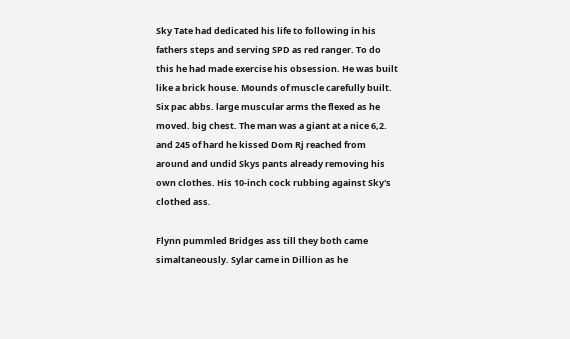Sky Tate had dedicated his life to following in his fathers steps and serving SPD as red ranger. To do this he had made exercise his obsession. He was built like a brick house. Mounds of muscle carefully built. Six pac abbs. large muscular arms the flexed as he moved. big chest. The man was a giant at a nice 6,2. and 245 of hard he kissed Dom Rj reached from around and undid Skys pants already removing his own clothes. His 10-inch cock rubbing against Sky's clothed ass.

Flynn pummled Bridges ass till they both came simaltaneously. Sylar came in Dillion as he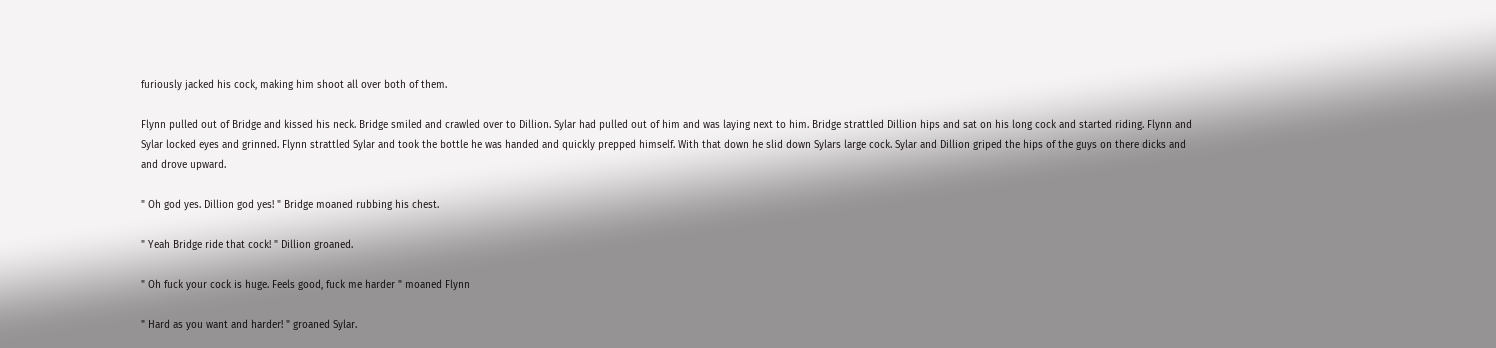furiously jacked his cock, making him shoot all over both of them.

Flynn pulled out of Bridge and kissed his neck. Bridge smiled and crawled over to Dillion. Sylar had pulled out of him and was laying next to him. Bridge strattled Dillion hips and sat on his long cock and started riding. Flynn and Sylar locked eyes and grinned. Flynn strattled Sylar and took the bottle he was handed and quickly prepped himself. With that down he slid down Sylars large cock. Sylar and Dillion griped the hips of the guys on there dicks and and drove upward.

" Oh god yes. Dillion god yes! " Bridge moaned rubbing his chest.

" Yeah Bridge ride that cock! " Dillion groaned.

" Oh fuck your cock is huge. Feels good, fuck me harder " moaned Flynn

" Hard as you want and harder! " groaned Sylar.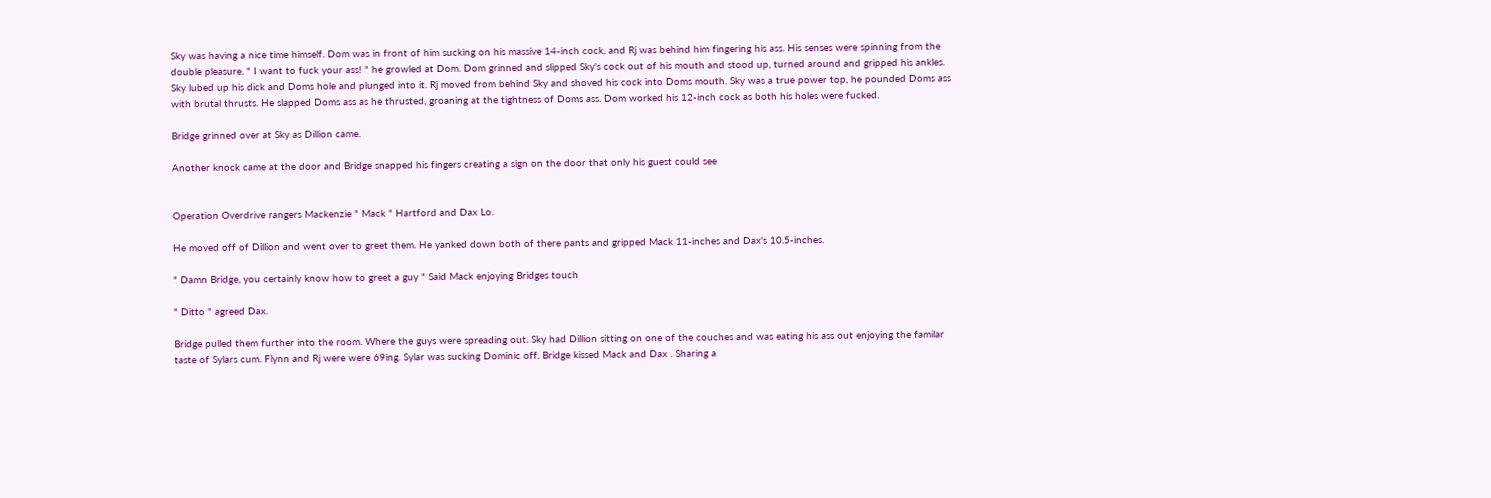Sky was having a nice time himself. Dom was in front of him sucking on his massive 14-inch cock, and Rj was behind him fingering his ass. His senses were spinning from the double pleasure. " I want to fuck your ass! " he growled at Dom. Dom grinned and slipped Sky's cock out of his mouth and stood up, turned around and gripped his ankles. Sky lubed up his dick and Doms hole and plunged into it. Rj moved from behind Sky and shoved his cock into Doms mouth. Sky was a true power top, he pounded Doms ass with brutal thrusts. He slapped Doms ass as he thrusted, groaning at the tightness of Doms ass. Dom worked his 12-inch cock as both his holes were fucked.

Bridge grinned over at Sky as Dillion came.

Another knock came at the door and Bridge snapped his fingers creating a sign on the door that only his guest could see


Operation Overdrive rangers Mackenzie " Mack " Hartford and Dax Lo.

He moved off of Dillion and went over to greet them. He yanked down both of there pants and gripped Mack 11-inches and Dax's 10.5-inches.

" Damn Bridge, you certainly know how to greet a guy " Said Mack enjoying Bridges touch

" Ditto " agreed Dax.

Bridge pulled them further into the room. Where the guys were spreading out. Sky had Dillion sitting on one of the couches and was eating his ass out enjoying the familar taste of Sylars cum. Flynn and Rj were were 69ing. Sylar was sucking Dominic off. Bridge kissed Mack and Dax . Sharing a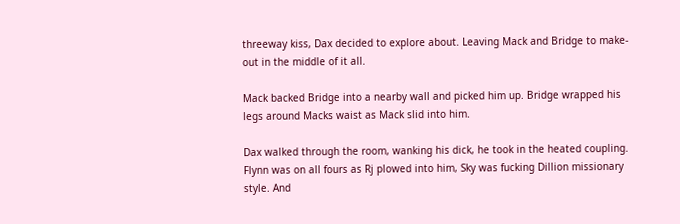threeway kiss, Dax decided to explore about. Leaving Mack and Bridge to make-out in the middle of it all.

Mack backed Bridge into a nearby wall and picked him up. Bridge wrapped his legs around Macks waist as Mack slid into him.

Dax walked through the room, wanking his dick, he took in the heated coupling. Flynn was on all fours as Rj plowed into him, Sky was fucking Dillion missionary style. And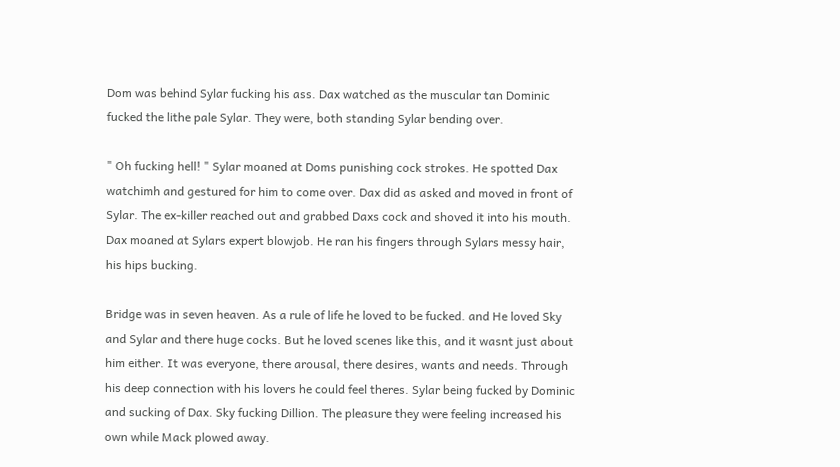Dom was behind Sylar fucking his ass. Dax watched as the muscular tan Dominic fucked the lithe pale Sylar. They were, both standing Sylar bending over.

" Oh fucking hell! " Sylar moaned at Doms punishing cock strokes. He spotted Dax watchimh and gestured for him to come over. Dax did as asked and moved in front of Sylar. The ex-killer reached out and grabbed Daxs cock and shoved it into his mouth. Dax moaned at Sylars expert blowjob. He ran his fingers through Sylars messy hair, his hips bucking.

Bridge was in seven heaven. As a rule of life he loved to be fucked. and He loved Sky and Sylar and there huge cocks. But he loved scenes like this, and it wasnt just about him either. It was everyone, there arousal, there desires, wants and needs. Through his deep connection with his lovers he could feel theres. Sylar being fucked by Dominic and sucking of Dax. Sky fucking Dillion. The pleasure they were feeling increased his own while Mack plowed away.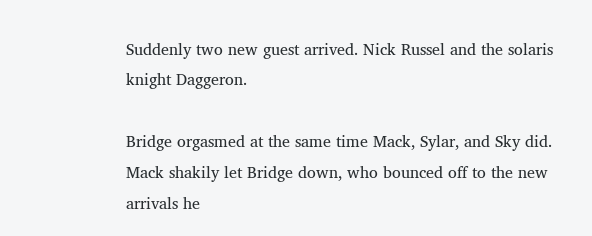Suddenly two new guest arrived. Nick Russel and the solaris knight Daggeron.

Bridge orgasmed at the same time Mack, Sylar, and Sky did. Mack shakily let Bridge down, who bounced off to the new arrivals he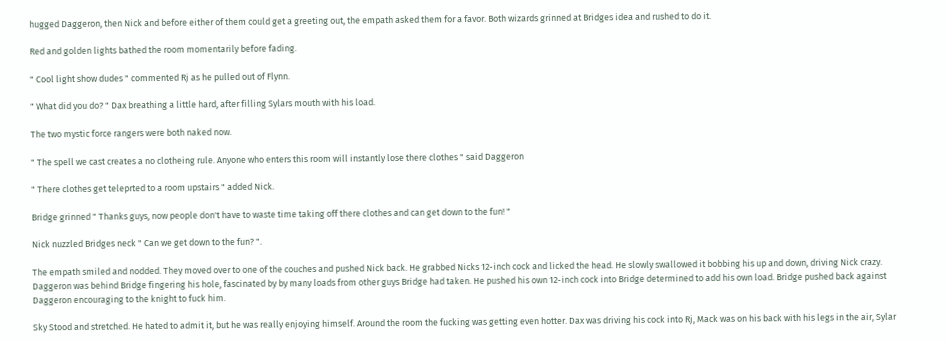hugged Daggeron, then Nick and before either of them could get a greeting out, the empath asked them for a favor. Both wizards grinned at Bridges idea and rushed to do it.

Red and golden lights bathed the room momentarily before fading.

" Cool light show dudes " commented Rj as he pulled out of Flynn.

" What did you do? " Dax breathing a little hard, after filling Sylars mouth with his load.

The two mystic force rangers were both naked now.

" The spell we cast creates a no clotheing rule. Anyone who enters this room will instantly lose there clothes " said Daggeron

" There clothes get teleprted to a room upstairs " added Nick.

Bridge grinned " Thanks guys, now people don't have to waste time taking off there clothes and can get down to the fun! "

Nick nuzzled Bridges neck " Can we get down to the fun? ".

The empath smiled and nodded. They moved over to one of the couches and pushed Nick back. He grabbed Nicks 12-inch cock and licked the head. He slowly swallowed it bobbing his up and down, driving Nick crazy. Daggeron was behind Bridge fingering his hole, fascinated by by many loads from other guys Bridge had taken. He pushed his own 12-inch cock into Bridge determined to add his own load. Bridge pushed back against Daggeron encouraging to the knight to fuck him.

Sky Stood and stretched. He hated to admit it, but he was really enjoying himself. Around the room the fucking was getting even hotter. Dax was driving his cock into Rj, Mack was on his back with his legs in the air, Sylar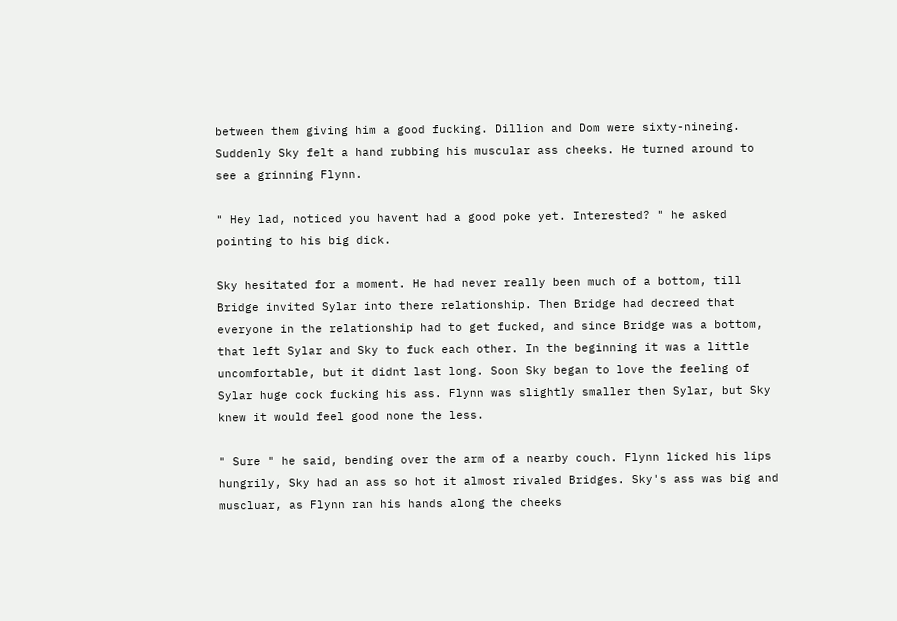between them giving him a good fucking. Dillion and Dom were sixty-nineing. Suddenly Sky felt a hand rubbing his muscular ass cheeks. He turned around to see a grinning Flynn.

" Hey lad, noticed you havent had a good poke yet. Interested? " he asked pointing to his big dick.

Sky hesitated for a moment. He had never really been much of a bottom, till Bridge invited Sylar into there relationship. Then Bridge had decreed that everyone in the relationship had to get fucked, and since Bridge was a bottom, that left Sylar and Sky to fuck each other. In the beginning it was a little uncomfortable, but it didnt last long. Soon Sky began to love the feeling of Sylar huge cock fucking his ass. Flynn was slightly smaller then Sylar, but Sky knew it would feel good none the less.

" Sure " he said, bending over the arm of a nearby couch. Flynn licked his lips hungrily, Sky had an ass so hot it almost rivaled Bridges. Sky's ass was big and muscluar, as Flynn ran his hands along the cheeks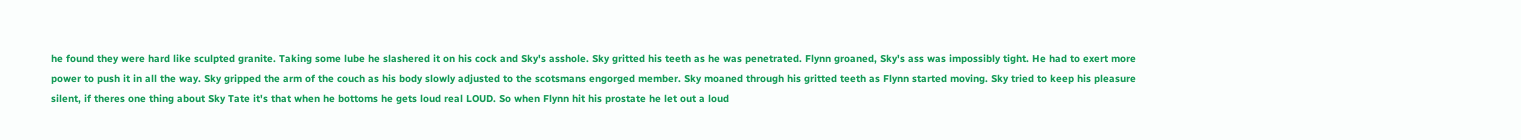he found they were hard like sculpted granite. Taking some lube he slashered it on his cock and Sky's asshole. Sky gritted his teeth as he was penetrated. Flynn groaned, Sky's ass was impossibly tight. He had to exert more power to push it in all the way. Sky gripped the arm of the couch as his body slowly adjusted to the scotsmans engorged member. Sky moaned through his gritted teeth as Flynn started moving. Sky tried to keep his pleasure silent, if theres one thing about Sky Tate it's that when he bottoms he gets loud real LOUD. So when Flynn hit his prostate he let out a loud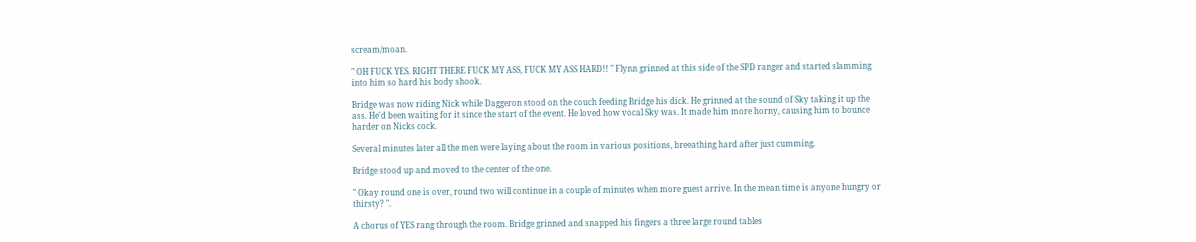scream/moan.

" OH FUCK YES. RIGHT THERE FUCK MY ASS, FUCK MY ASS HARD!! " Flynn grinned at this side of the SPD ranger and started slamming into him so hard his body shook.

Bridge was now riding Nick while Daggeron stood on the couch feeding Bridge his dick. He grinned at the sound of Sky taking it up the ass. He'd been waiting for it since the start of the event. He loved how vocal Sky was. It made him more horny, causing him to bounce harder on Nicks cock.

Several minutes later all the men were laying about the room in various positions, breeathing hard after just cumming.

Bridge stood up and moved to the center of the one.

" Okay round one is over, round two will continue in a couple of minutes when more guest arrive. In the mean time is anyone hungry or thirsty? ".

A chorus of YES rang through the room. Bridge grinned and snapped his fingers a three large round tables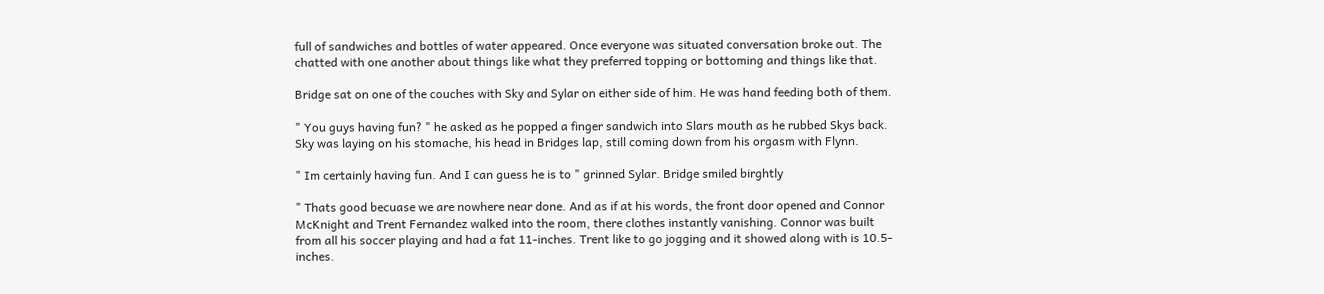full of sandwiches and bottles of water appeared. Once everyone was situated conversation broke out. The chatted with one another about things like what they preferred topping or bottoming and things like that.

Bridge sat on one of the couches with Sky and Sylar on either side of him. He was hand feeding both of them.

" You guys having fun? " he asked as he popped a finger sandwich into Slars mouth as he rubbed Skys back. Sky was laying on his stomache, his head in Bridges lap, still coming down from his orgasm with Flynn.

" Im certainly having fun. And I can guess he is to " grinned Sylar. Bridge smiled birghtly

" Thats good becuase we are nowhere near done. And as if at his words, the front door opened and Connor McKnight and Trent Fernandez walked into the room, there clothes instantly vanishing. Connor was built from all his soccer playing and had a fat 11-inches. Trent like to go jogging and it showed along with is 10.5-inches.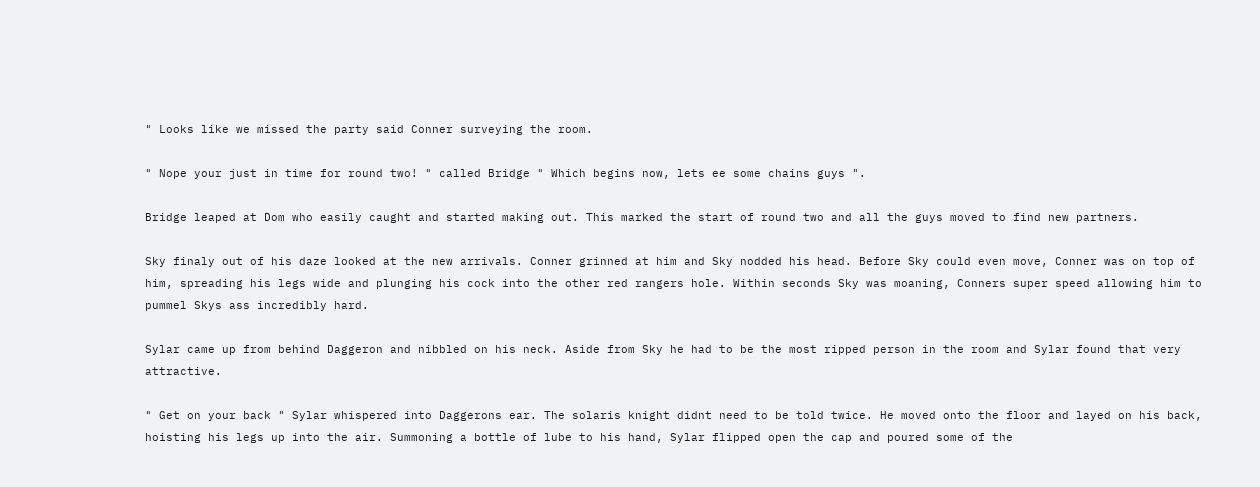" Looks like we missed the party said Conner surveying the room.

" Nope your just in time for round two! " called Bridge " Which begins now, lets ee some chains guys ".

Bridge leaped at Dom who easily caught and started making out. This marked the start of round two and all the guys moved to find new partners.

Sky finaly out of his daze looked at the new arrivals. Conner grinned at him and Sky nodded his head. Before Sky could even move, Conner was on top of him, spreading his legs wide and plunging his cock into the other red rangers hole. Within seconds Sky was moaning, Conners super speed allowing him to pummel Skys ass incredibly hard.

Sylar came up from behind Daggeron and nibbled on his neck. Aside from Sky he had to be the most ripped person in the room and Sylar found that very attractive.

" Get on your back " Sylar whispered into Daggerons ear. The solaris knight didnt need to be told twice. He moved onto the floor and layed on his back, hoisting his legs up into the air. Summoning a bottle of lube to his hand, Sylar flipped open the cap and poured some of the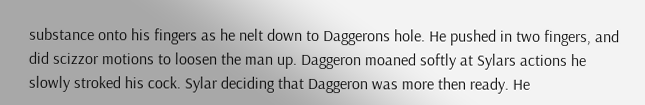substance onto his fingers as he nelt down to Daggerons hole. He pushed in two fingers, and did scizzor motions to loosen the man up. Daggeron moaned softly at Sylars actions he slowly stroked his cock. Sylar deciding that Daggeron was more then ready. He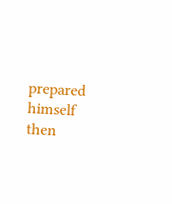prepared himself then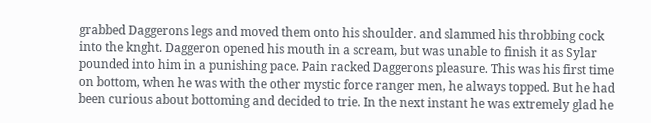grabbed Daggerons legs and moved them onto his shoulder. and slammed his throbbing cock into the knght. Daggeron opened his mouth in a scream, but was unable to finish it as Sylar pounded into him in a punishing pace. Pain racked Daggerons pleasure. This was his first time on bottom, when he was with the other mystic force ranger men, he always topped. But he had been curious about bottoming and decided to trie. In the next instant he was extremely glad he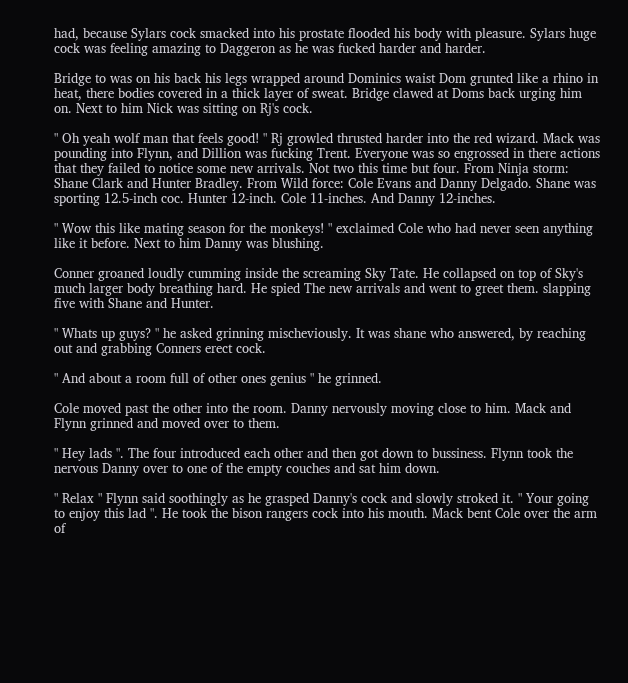had, because Sylars cock smacked into his prostate flooded his body with pleasure. Sylars huge cock was feeling amazing to Daggeron as he was fucked harder and harder.

Bridge to was on his back his legs wrapped around Dominics waist Dom grunted like a rhino in heat, there bodies covered in a thick layer of sweat. Bridge clawed at Doms back urging him on. Next to him Nick was sitting on Rj's cock.

" Oh yeah wolf man that feels good! " Rj growled thrusted harder into the red wizard. Mack was pounding into Flynn, and Dillion was fucking Trent. Everyone was so engrossed in there actions that they failed to notice some new arrivals. Not two this time but four. From Ninja storm: Shane Clark and Hunter Bradley. From Wild force: Cole Evans and Danny Delgado. Shane was sporting 12.5-inch coc. Hunter 12-inch. Cole 11-inches. And Danny 12-inches.

" Wow this like mating season for the monkeys! " exclaimed Cole who had never seen anything like it before. Next to him Danny was blushing.

Conner groaned loudly cumming inside the screaming Sky Tate. He collapsed on top of Sky's much larger body breathing hard. He spied The new arrivals and went to greet them. slapping five with Shane and Hunter.

" Whats up guys? " he asked grinning mischeviously. It was shane who answered, by reaching out and grabbing Conners erect cock.

" And about a room full of other ones genius " he grinned.

Cole moved past the other into the room. Danny nervously moving close to him. Mack and Flynn grinned and moved over to them.

" Hey lads ". The four introduced each other and then got down to bussiness. Flynn took the nervous Danny over to one of the empty couches and sat him down.

" Relax " Flynn said soothingly as he grasped Danny's cock and slowly stroked it. " Your going to enjoy this lad ". He took the bison rangers cock into his mouth. Mack bent Cole over the arm of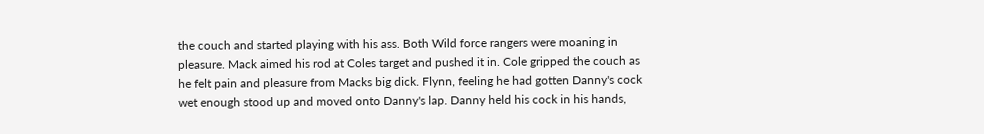the couch and started playing with his ass. Both Wild force rangers were moaning in pleasure. Mack aimed his rod at Coles target and pushed it in. Cole gripped the couch as he felt pain and pleasure from Macks big dick. Flynn, feeling he had gotten Danny's cock wet enough stood up and moved onto Danny's lap. Danny held his cock in his hands,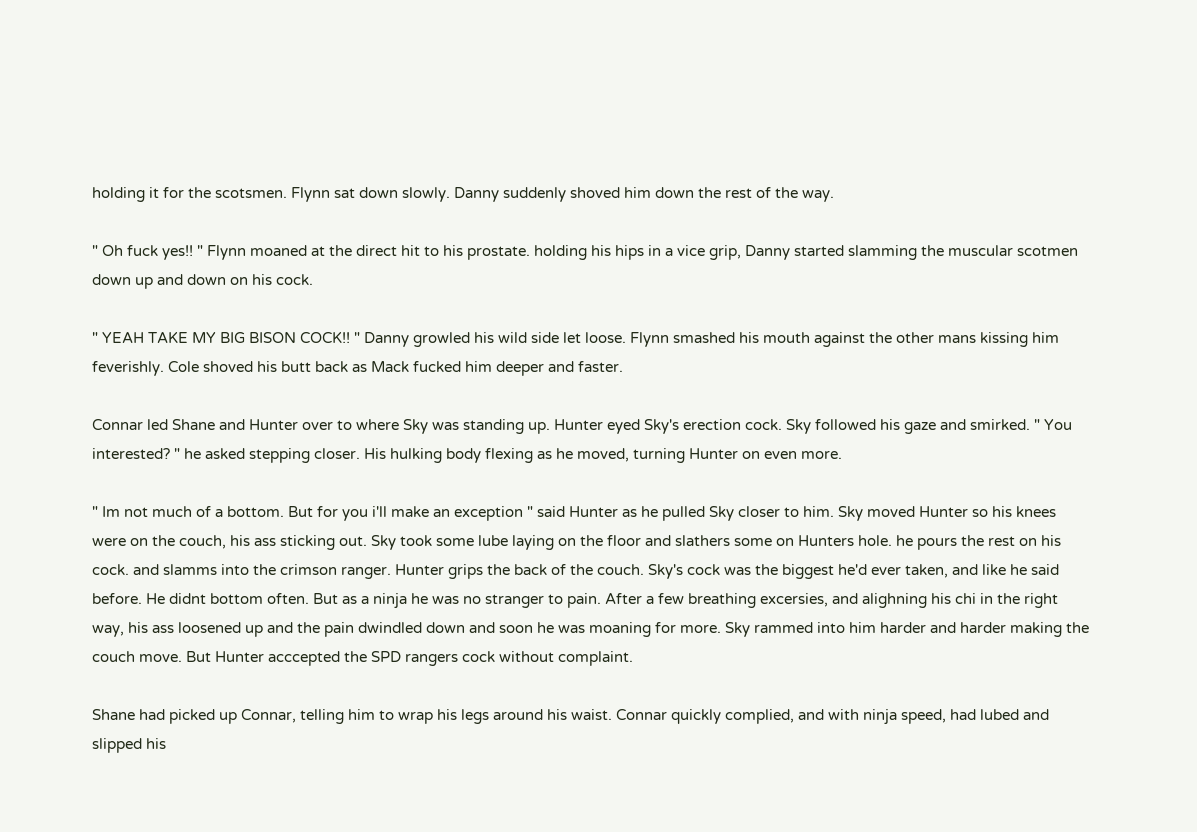holding it for the scotsmen. Flynn sat down slowly. Danny suddenly shoved him down the rest of the way.

" Oh fuck yes!! " Flynn moaned at the direct hit to his prostate. holding his hips in a vice grip, Danny started slamming the muscular scotmen down up and down on his cock.

" YEAH TAKE MY BIG BISON COCK!! " Danny growled his wild side let loose. Flynn smashed his mouth against the other mans kissing him feverishly. Cole shoved his butt back as Mack fucked him deeper and faster.

Connar led Shane and Hunter over to where Sky was standing up. Hunter eyed Sky's erection cock. Sky followed his gaze and smirked. " You interested? " he asked stepping closer. His hulking body flexing as he moved, turning Hunter on even more.

" Im not much of a bottom. But for you i'll make an exception " said Hunter as he pulled Sky closer to him. Sky moved Hunter so his knees were on the couch, his ass sticking out. Sky took some lube laying on the floor and slathers some on Hunters hole. he pours the rest on his cock. and slamms into the crimson ranger. Hunter grips the back of the couch. Sky's cock was the biggest he'd ever taken, and like he said before. He didnt bottom often. But as a ninja he was no stranger to pain. After a few breathing excersies, and alighning his chi in the right way, his ass loosened up and the pain dwindled down and soon he was moaning for more. Sky rammed into him harder and harder making the couch move. But Hunter acccepted the SPD rangers cock without complaint.

Shane had picked up Connar, telling him to wrap his legs around his waist. Connar quickly complied, and with ninja speed, had lubed and slipped his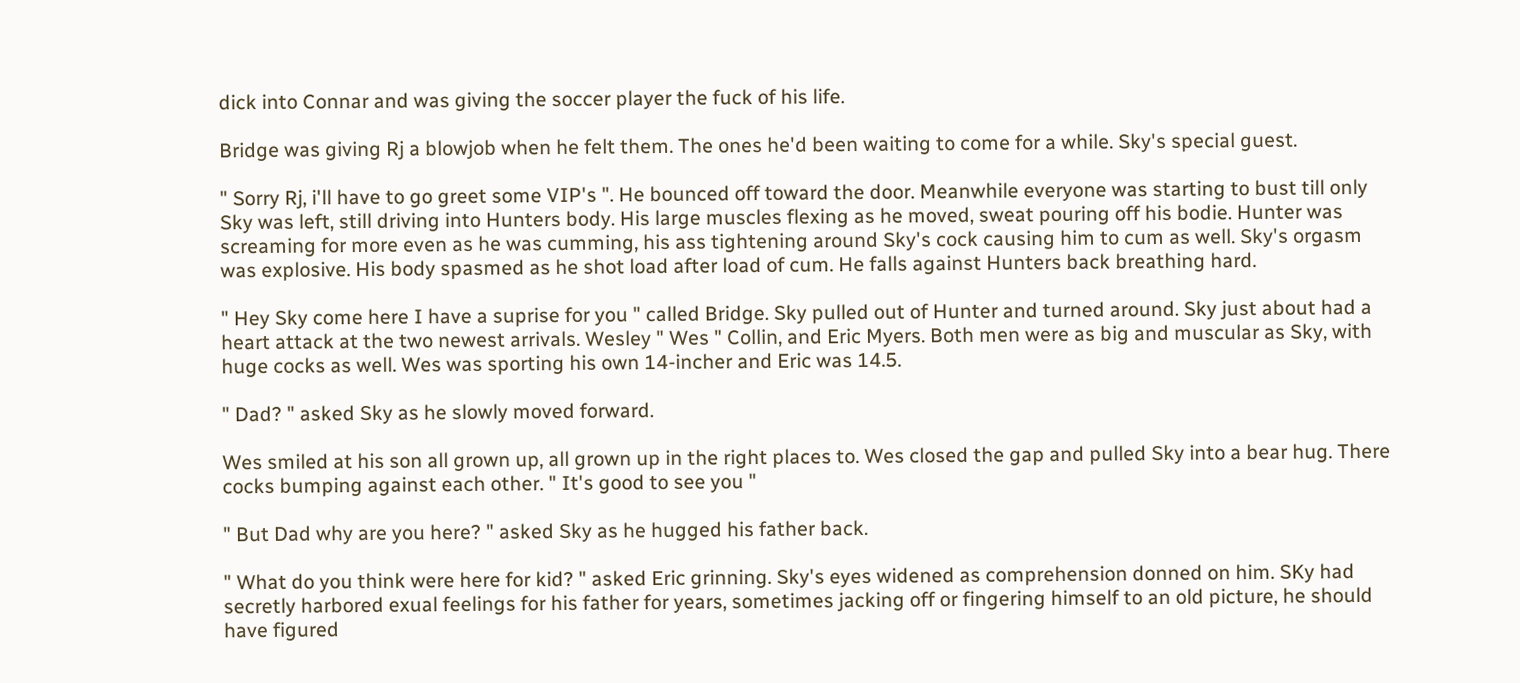dick into Connar and was giving the soccer player the fuck of his life.

Bridge was giving Rj a blowjob when he felt them. The ones he'd been waiting to come for a while. Sky's special guest.

" Sorry Rj, i'll have to go greet some VIP's ". He bounced off toward the door. Meanwhile everyone was starting to bust till only Sky was left, still driving into Hunters body. His large muscles flexing as he moved, sweat pouring off his bodie. Hunter was screaming for more even as he was cumming, his ass tightening around Sky's cock causing him to cum as well. Sky's orgasm was explosive. His body spasmed as he shot load after load of cum. He falls against Hunters back breathing hard.

" Hey Sky come here I have a suprise for you " called Bridge. Sky pulled out of Hunter and turned around. Sky just about had a heart attack at the two newest arrivals. Wesley " Wes " Collin, and Eric Myers. Both men were as big and muscular as Sky, with huge cocks as well. Wes was sporting his own 14-incher and Eric was 14.5.

" Dad? " asked Sky as he slowly moved forward.

Wes smiled at his son all grown up, all grown up in the right places to. Wes closed the gap and pulled Sky into a bear hug. There cocks bumping against each other. " It's good to see you "

" But Dad why are you here? " asked Sky as he hugged his father back.

" What do you think were here for kid? " asked Eric grinning. Sky's eyes widened as comprehension donned on him. SKy had secretly harbored exual feelings for his father for years, sometimes jacking off or fingering himself to an old picture, he should have figured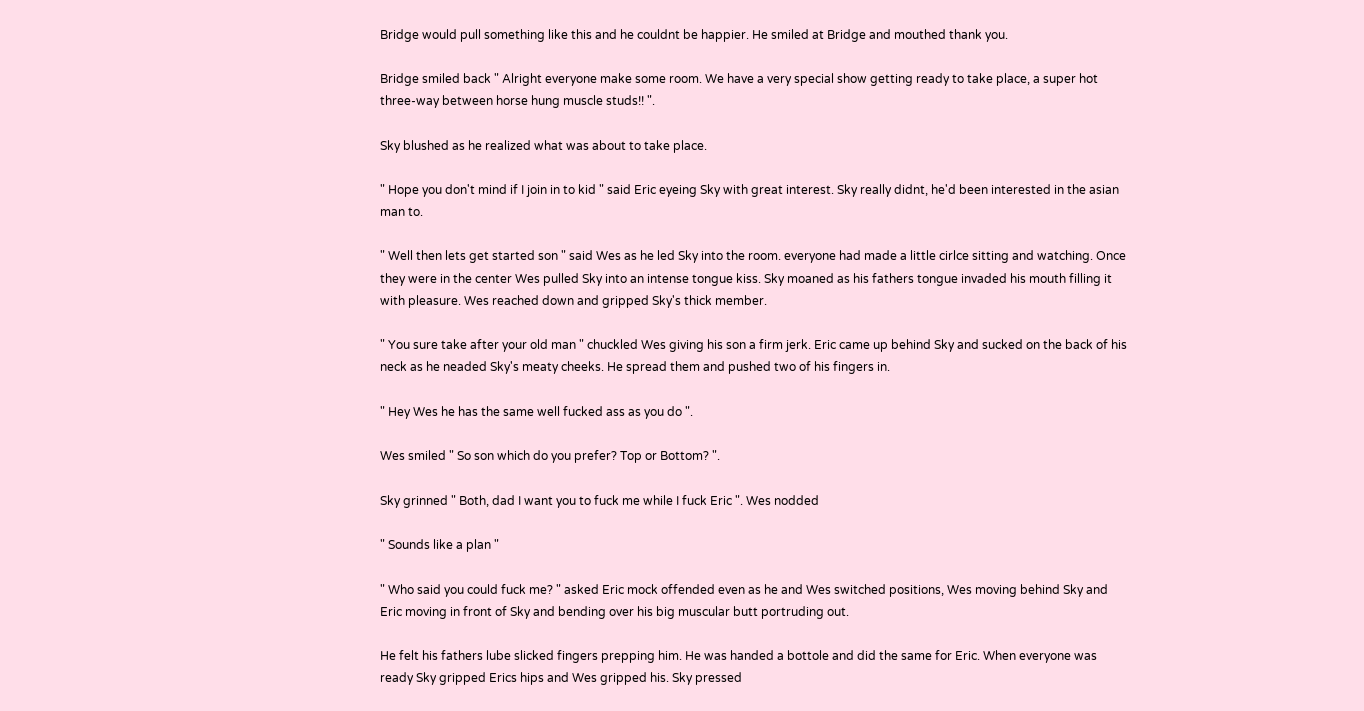Bridge would pull something like this and he couldnt be happier. He smiled at Bridge and mouthed thank you.

Bridge smiled back " Alright everyone make some room. We have a very special show getting ready to take place, a super hot three-way between horse hung muscle studs!! ".

Sky blushed as he realized what was about to take place.

" Hope you don't mind if I join in to kid " said Eric eyeing Sky with great interest. Sky really didnt, he'd been interested in the asian man to.

" Well then lets get started son " said Wes as he led Sky into the room. everyone had made a little cirlce sitting and watching. Once they were in the center Wes pulled Sky into an intense tongue kiss. Sky moaned as his fathers tongue invaded his mouth filling it with pleasure. Wes reached down and gripped Sky's thick member.

" You sure take after your old man " chuckled Wes giving his son a firm jerk. Eric came up behind Sky and sucked on the back of his neck as he neaded Sky's meaty cheeks. He spread them and pushed two of his fingers in.

" Hey Wes he has the same well fucked ass as you do ".

Wes smiled " So son which do you prefer? Top or Bottom? ".

Sky grinned " Both, dad I want you to fuck me while I fuck Eric ". Wes nodded

" Sounds like a plan "

" Who said you could fuck me? " asked Eric mock offended even as he and Wes switched positions, Wes moving behind Sky and Eric moving in front of Sky and bending over his big muscular butt portruding out.

He felt his fathers lube slicked fingers prepping him. He was handed a bottole and did the same for Eric. When everyone was ready Sky gripped Erics hips and Wes gripped his. Sky pressed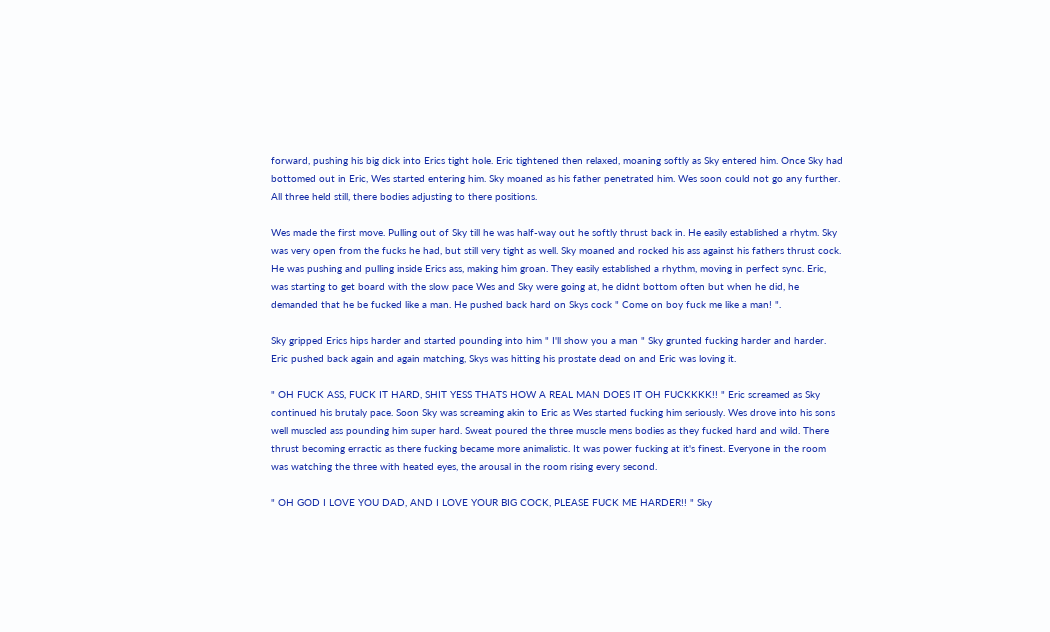forward, pushing his big dick into Erics tight hole. Eric tightened then relaxed, moaning softly as Sky entered him. Once Sky had bottomed out in Eric, Wes started entering him. Sky moaned as his father penetrated him. Wes soon could not go any further. All three held still, there bodies adjusting to there positions.

Wes made the first move. Pulling out of Sky till he was half-way out he softly thrust back in. He easily established a rhytm. Sky was very open from the fucks he had, but still very tight as well. Sky moaned and rocked his ass against his fathers thrust cock. He was pushing and pulling inside Erics ass, making him groan. They easily established a rhythm, moving in perfect sync. Eric, was starting to get board with the slow pace Wes and Sky were going at, he didnt bottom often but when he did, he demanded that he be fucked like a man. He pushed back hard on Skys cock " Come on boy fuck me like a man! ".

Sky gripped Erics hips harder and started pounding into him " I'll show you a man " Sky grunted fucking harder and harder. Eric pushed back again and again matching, Skys was hitting his prostate dead on and Eric was loving it.

" OH FUCK ASS, FUCK IT HARD, SHIT YESS THATS HOW A REAL MAN DOES IT OH FUCKKKK!! " Eric screamed as Sky continued his brutaly pace. Soon Sky was screaming akin to Eric as Wes started fucking him seriously. Wes drove into his sons well muscled ass pounding him super hard. Sweat poured the three muscle mens bodies as they fucked hard and wild. There thrust becoming erractic as there fucking became more animalistic. It was power fucking at it's finest. Everyone in the room was watching the three with heated eyes, the arousal in the room rising every second.

" OH GOD I LOVE YOU DAD, AND I LOVE YOUR BIG COCK, PLEASE FUCK ME HARDER!! " Sky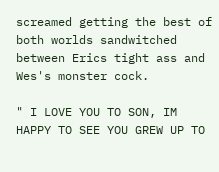screamed getting the best of both worlds sandwitched between Erics tight ass and Wes's monster cock.

" I LOVE YOU TO SON, IM HAPPY TO SEE YOU GREW UP TO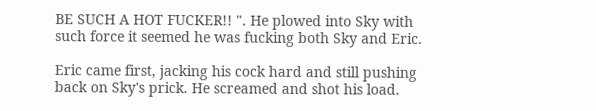BE SUCH A HOT FUCKER!! ". He plowed into Sky with such force it seemed he was fucking both Sky and Eric.

Eric came first, jacking his cock hard and still pushing back on Sky's prick. He screamed and shot his load.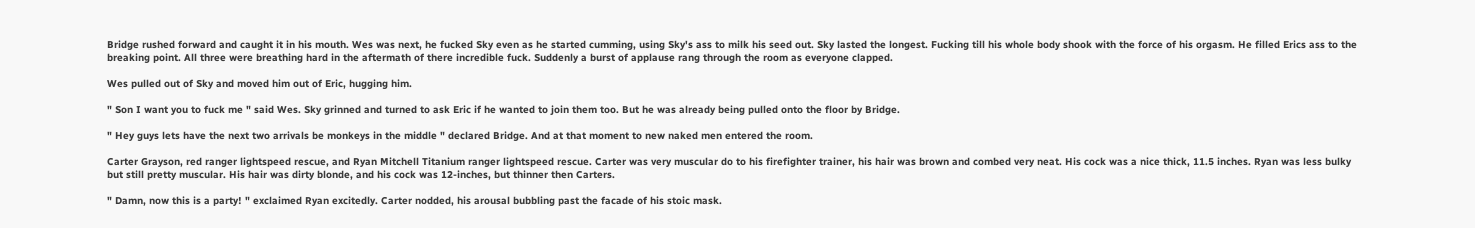Bridge rushed forward and caught it in his mouth. Wes was next, he fucked Sky even as he started cumming, using Sky's ass to milk his seed out. Sky lasted the longest. Fucking till his whole body shook with the force of his orgasm. He filled Erics ass to the breaking point. All three were breathing hard in the aftermath of there incredible fuck. Suddenly a burst of applause rang through the room as everyone clapped.

Wes pulled out of Sky and moved him out of Eric, hugging him.

" Son I want you to fuck me " said Wes. Sky grinned and turned to ask Eric if he wanted to join them too. But he was already being pulled onto the floor by Bridge.

" Hey guys lets have the next two arrivals be monkeys in the middle " declared Bridge. And at that moment to new naked men entered the room.

Carter Grayson, red ranger lightspeed rescue, and Ryan Mitchell Titanium ranger lightspeed rescue. Carter was very muscular do to his firefighter trainer, his hair was brown and combed very neat. His cock was a nice thick, 11.5 inches. Ryan was less bulky but still pretty muscular. His hair was dirty blonde, and his cock was 12-inches, but thinner then Carters.

" Damn, now this is a party! " exclaimed Ryan excitedly. Carter nodded, his arousal bubbling past the facade of his stoic mask.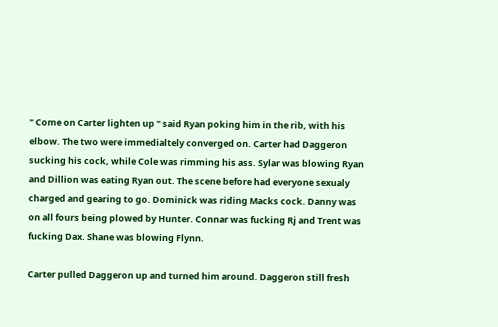" Come on Carter lighten up " said Ryan poking him in the rib, with his elbow. The two were immedialtely converged on. Carter had Daggeron sucking his cock, while Cole was rimming his ass. Sylar was blowing Ryan and Dillion was eating Ryan out. The scene before had everyone sexualy charged and gearing to go. Dominick was riding Macks cock. Danny was on all fours being plowed by Hunter. Connar was fucking Rj and Trent was fucking Dax. Shane was blowing Flynn.

Carter pulled Daggeron up and turned him around. Daggeron still fresh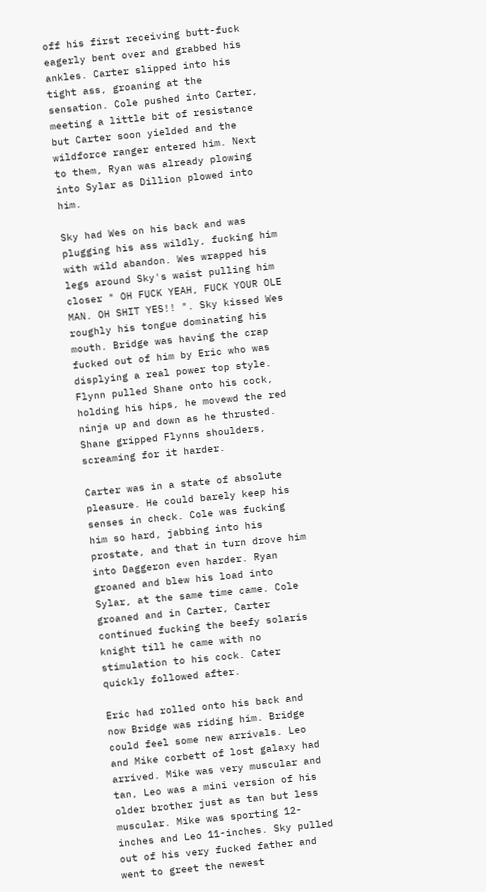off his first receiving butt-fuck eagerly bent over and grabbed his ankles. Carter slipped into his tight ass, groaning at the sensation. Cole pushed into Carter, meeting a little bit of resistance but Carter soon yielded and the wildforce ranger entered him. Next to them, Ryan was already plowing into Sylar as Dillion plowed into him.

Sky had Wes on his back and was plugging his ass wildly, fucking him with wild abandon. Wes wrapped his legs around Sky's waist pulling him closer " OH FUCK YEAH, FUCK YOUR OLE MAN. OH SHIT YES!! ". Sky kissed Wes roughly his tongue dominating his mouth. Bridge was having the crap fucked out of him by Eric who was displying a real power top style. Flynn pulled Shane onto his cock, holding his hips, he movewd the red ninja up and down as he thrusted. Shane gripped Flynns shoulders, screaming for it harder.

Carter was in a state of absolute pleasure. He could barely keep his senses in check. Cole was fucking him so hard, jabbing into his prostate, and that in turn drove him into Daggeron even harder. Ryan groaned and blew his load into Sylar, at the same time came. Cole groaned and in Carter, Carter continued fucking the beefy solaris knight till he came with no stimulation to his cock. Cater quickly followed after.

Eric had rolled onto his back and now Bridge was riding him. Bridge could feel some new arrivals. Leo and Mike corbett of lost galaxy had arrived. Mike was very muscular and tan, Leo was a mini version of his older brother just as tan but less muscular. Mike was sporting 12-inches and Leo 11-inches. Sky pulled out of his very fucked father and went to greet the newest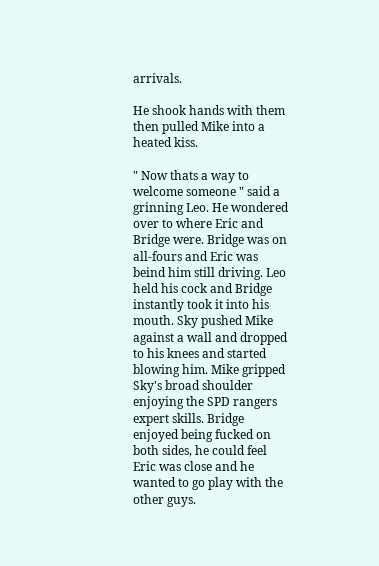arrivals.

He shook hands with them then pulled Mike into a heated kiss.

" Now thats a way to welcome someone " said a grinning Leo. He wondered over to where Eric and Bridge were. Bridge was on all-fours and Eric was beind him still driving. Leo held his cock and Bridge instantly took it into his mouth. Sky pushed Mike against a wall and dropped to his knees and started blowing him. Mike gripped Sky's broad shoulder enjoying the SPD rangers expert skills. Bridge enjoyed being fucked on both sides, he could feel Eric was close and he wanted to go play with the other guys.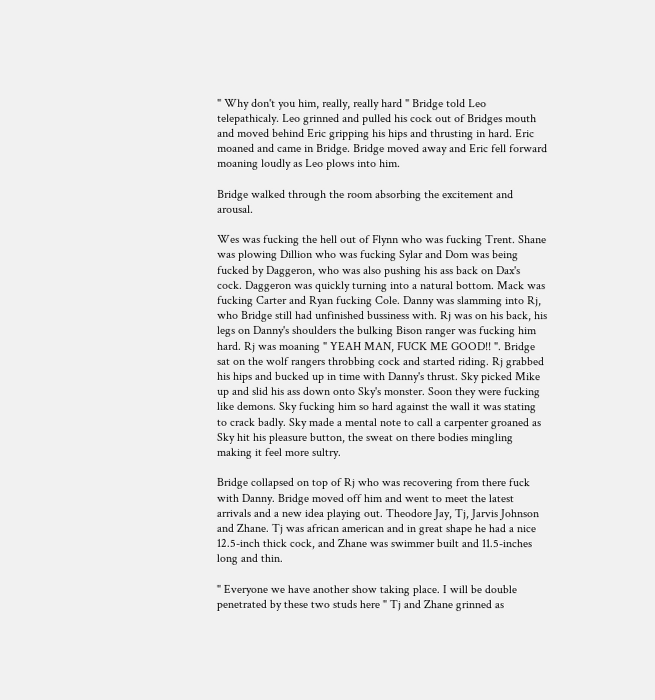" Why don't you him, really, really hard " Bridge told Leo telepathicaly. Leo grinned and pulled his cock out of Bridges mouth and moved behind Eric gripping his hips and thrusting in hard. Eric moaned and came in Bridge. Bridge moved away and Eric fell forward moaning loudly as Leo plows into him.

Bridge walked through the room absorbing the excitement and arousal.

Wes was fucking the hell out of Flynn who was fucking Trent. Shane was plowing Dillion who was fucking Sylar and Dom was being fucked by Daggeron, who was also pushing his ass back on Dax's cock. Daggeron was quickly turning into a natural bottom. Mack was fucking Carter and Ryan fucking Cole. Danny was slamming into Rj, who Bridge still had unfinished bussiness with. Rj was on his back, his legs on Danny's shoulders the bulking Bison ranger was fucking him hard. Rj was moaning " YEAH MAN, FUCK ME GOOD!! ". Bridge sat on the wolf rangers throbbing cock and started riding. Rj grabbed his hips and bucked up in time with Danny's thrust. Sky picked Mike up and slid his ass down onto Sky's monster. Soon they were fucking like demons. Sky fucking him so hard against the wall it was stating to crack badly. Sky made a mental note to call a carpenter groaned as Sky hit his pleasure button, the sweat on there bodies mingling making it feel more sultry.

Bridge collapsed on top of Rj who was recovering from there fuck with Danny. Bridge moved off him and went to meet the latest arrivals and a new idea playing out. Theodore Jay, Tj, Jarvis Johnson and Zhane. Tj was african american and in great shape he had a nice 12.5-inch thick cock, and Zhane was swimmer built and 11.5-inches long and thin.

" Everyone we have another show taking place. I will be double penetrated by these two studs here " Tj and Zhane grinned as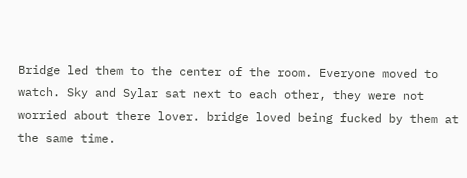Bridge led them to the center of the room. Everyone moved to watch. Sky and Sylar sat next to each other, they were not worried about there lover. bridge loved being fucked by them at the same time.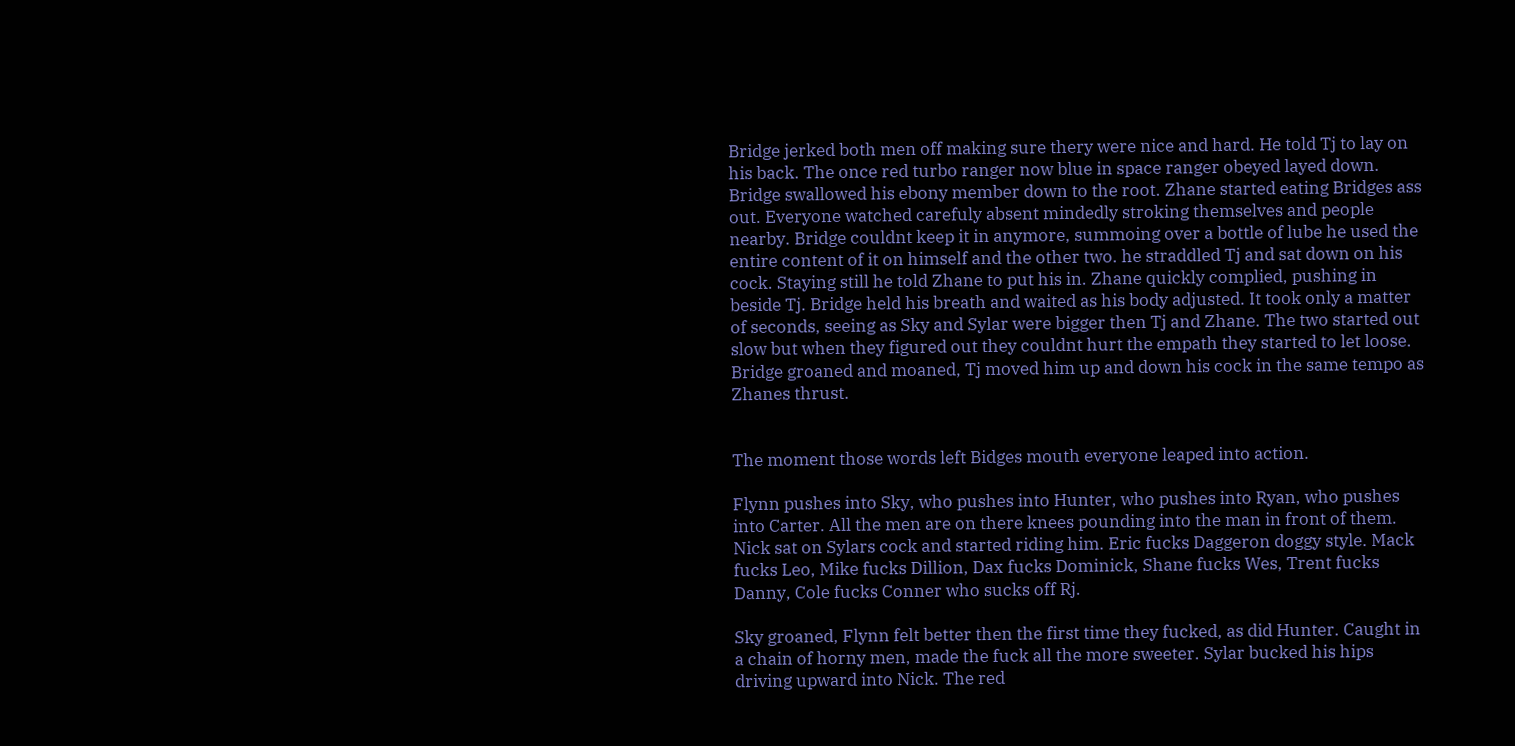Bridge jerked both men off making sure thery were nice and hard. He told Tj to lay on his back. The once red turbo ranger now blue in space ranger obeyed layed down. Bridge swallowed his ebony member down to the root. Zhane started eating Bridges ass out. Everyone watched carefuly absent mindedly stroking themselves and people nearby. Bridge couldnt keep it in anymore, summoing over a bottle of lube he used the entire content of it on himself and the other two. he straddled Tj and sat down on his cock. Staying still he told Zhane to put his in. Zhane quickly complied, pushing in beside Tj. Bridge held his breath and waited as his body adjusted. It took only a matter of seconds, seeing as Sky and Sylar were bigger then Tj and Zhane. The two started out slow but when they figured out they couldnt hurt the empath they started to let loose. Bridge groaned and moaned, Tj moved him up and down his cock in the same tempo as Zhanes thrust.


The moment those words left Bidges mouth everyone leaped into action.

Flynn pushes into Sky, who pushes into Hunter, who pushes into Ryan, who pushes into Carter. All the men are on there knees pounding into the man in front of them. Nick sat on Sylars cock and started riding him. Eric fucks Daggeron doggy style. Mack fucks Leo, Mike fucks Dillion, Dax fucks Dominick, Shane fucks Wes, Trent fucks Danny, Cole fucks Conner who sucks off Rj.

Sky groaned, Flynn felt better then the first time they fucked, as did Hunter. Caught in a chain of horny men, made the fuck all the more sweeter. Sylar bucked his hips driving upward into Nick. The red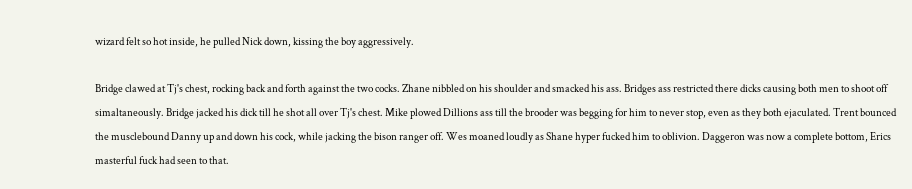wizard felt so hot inside, he pulled Nick down, kissing the boy aggressively.

Bridge clawed at Tj's chest, rocking back and forth against the two cocks. Zhane nibbled on his shoulder and smacked his ass. Bridges ass restricted there dicks causing both men to shoot off simaltaneously. Bridge jacked his dick till he shot all over Tj's chest. Mike plowed Dillions ass till the brooder was begging for him to never stop, even as they both ejaculated. Trent bounced the musclebound Danny up and down his cock, while jacking the bison ranger off. Wes moaned loudly as Shane hyper fucked him to oblivion. Daggeron was now a complete bottom, Erics masterful fuck had seen to that.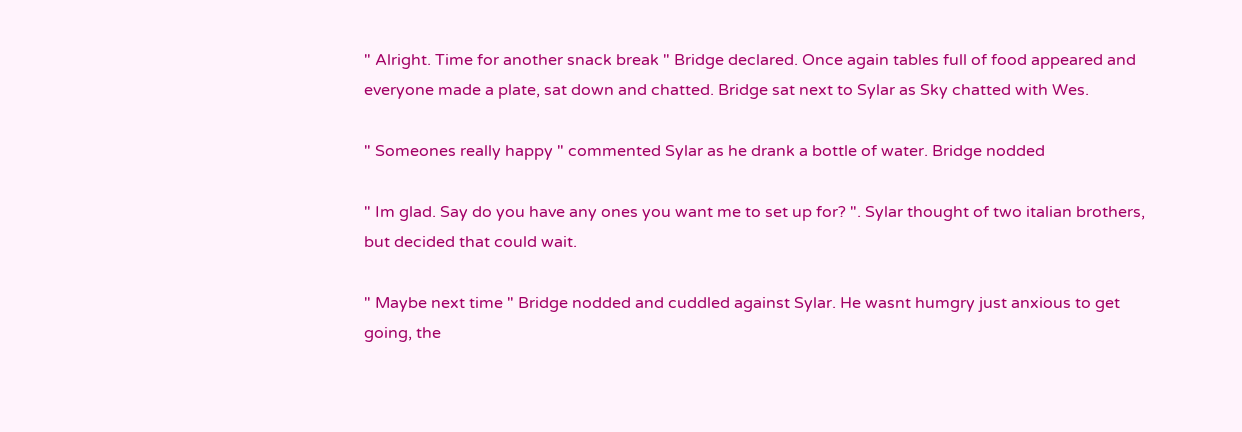" Alright. Time for another snack break " Bridge declared. Once again tables full of food appeared and everyone made a plate, sat down and chatted. Bridge sat next to Sylar as Sky chatted with Wes.

" Someones really happy " commented Sylar as he drank a bottle of water. Bridge nodded

" Im glad. Say do you have any ones you want me to set up for? ". Sylar thought of two italian brothers, but decided that could wait.

" Maybe next time " Bridge nodded and cuddled against Sylar. He wasnt humgry just anxious to get going, the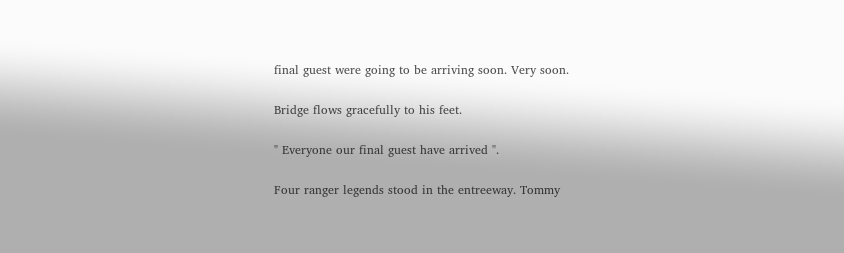final guest were going to be arriving soon. Very soon.

Bridge flows gracefully to his feet.

" Everyone our final guest have arrived ".

Four ranger legends stood in the entreeway. Tommy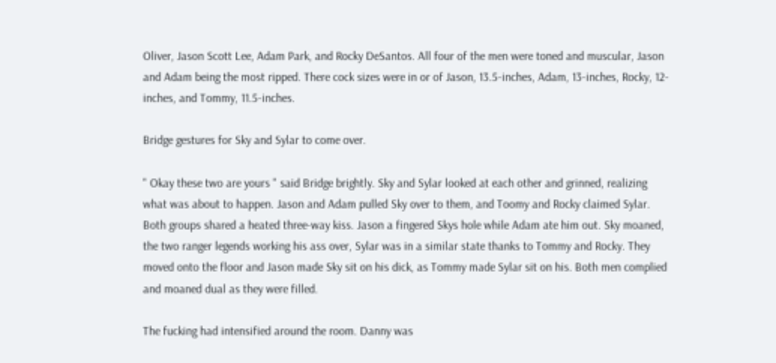Oliver, Jason Scott Lee, Adam Park, and Rocky DeSantos. All four of the men were toned and muscular, Jason and Adam being the most ripped. There cock sizes were in or of Jason, 13.5-inches, Adam, 13-inches, Rocky, 12-inches, and Tommy, 11.5-inches.

Bridge gestures for Sky and Sylar to come over.

" Okay these two are yours " said Bridge brightly. Sky and Sylar looked at each other and grinned, realizing what was about to happen. Jason and Adam pulled Sky over to them, and Toomy and Rocky claimed Sylar. Both groups shared a heated three-way kiss. Jason a fingered Skys hole while Adam ate him out. Sky moaned, the two ranger legends working his ass over, Sylar was in a similar state thanks to Tommy and Rocky. They moved onto the floor and Jason made Sky sit on his dick, as Tommy made Sylar sit on his. Both men complied and moaned dual as they were filled.

The fucking had intensified around the room. Danny was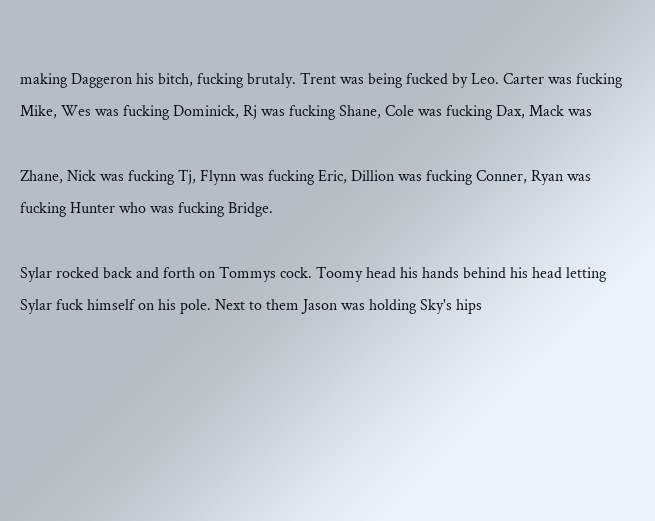making Daggeron his bitch, fucking brutaly. Trent was being fucked by Leo. Carter was fucking Mike, Wes was fucking Dominick, Rj was fucking Shane, Cole was fucking Dax, Mack was

Zhane, Nick was fucking Tj, Flynn was fucking Eric, Dillion was fucking Conner, Ryan was fucking Hunter who was fucking Bridge.

Sylar rocked back and forth on Tommys cock. Toomy head his hands behind his head letting Sylar fuck himself on his pole. Next to them Jason was holding Sky's hips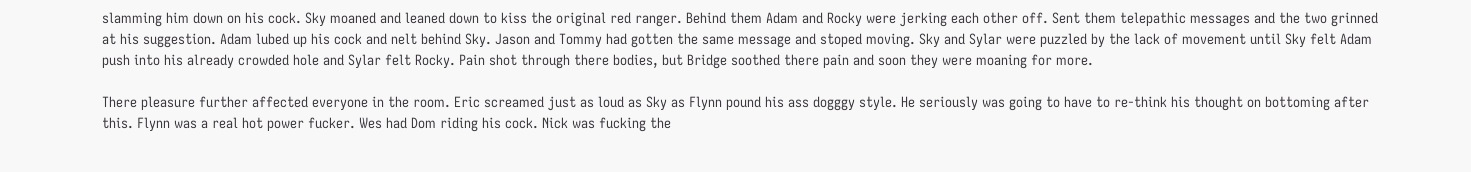slamming him down on his cock. Sky moaned and leaned down to kiss the original red ranger. Behind them Adam and Rocky were jerking each other off. Sent them telepathic messages and the two grinned at his suggestion. Adam lubed up his cock and nelt behind Sky. Jason and Tommy had gotten the same message and stoped moving. Sky and Sylar were puzzled by the lack of movement until Sky felt Adam push into his already crowded hole and Sylar felt Rocky. Pain shot through there bodies, but Bridge soothed there pain and soon they were moaning for more.

There pleasure further affected everyone in the room. Eric screamed just as loud as Sky as Flynn pound his ass dogggy style. He seriously was going to have to re-think his thought on bottoming after this. Flynn was a real hot power fucker. Wes had Dom riding his cock. Nick was fucking the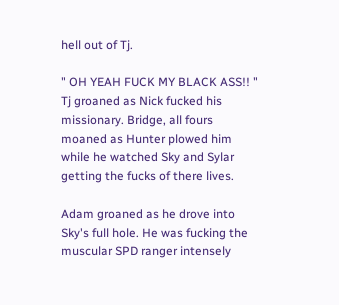hell out of Tj.

" OH YEAH FUCK MY BLACK ASS!! " Tj groaned as Nick fucked his missionary. Bridge, all fours moaned as Hunter plowed him while he watched Sky and Sylar getting the fucks of there lives.

Adam groaned as he drove into Sky's full hole. He was fucking the muscular SPD ranger intensely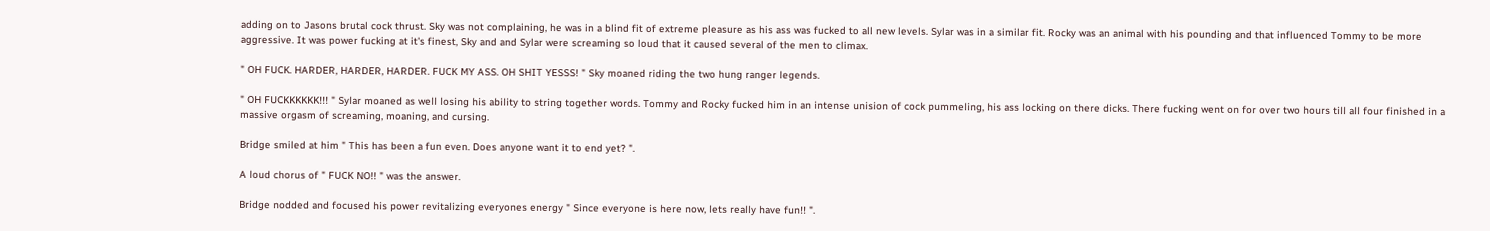adding on to Jasons brutal cock thrust. Sky was not complaining, he was in a blind fit of extreme pleasure as his ass was fucked to all new levels. Sylar was in a similar fit. Rocky was an animal with his pounding and that influenced Tommy to be more aggressive. It was power fucking at it's finest, Sky and and Sylar were screaming so loud that it caused several of the men to climax.

" OH FUCK. HARDER, HARDER, HARDER. FUCK MY ASS. OH SHIT YESSS! " Sky moaned riding the two hung ranger legends.

" OH FUCKKKKKK!!! " Sylar moaned as well losing his ability to string together words. Tommy and Rocky fucked him in an intense unision of cock pummeling, his ass locking on there dicks. There fucking went on for over two hours till all four finished in a massive orgasm of screaming, moaning, and cursing.

Bridge smiled at him " This has been a fun even. Does anyone want it to end yet? ".

A loud chorus of " FUCK NO!! " was the answer.

Bridge nodded and focused his power revitalizing everyones energy " Since everyone is here now, lets really have fun!! ".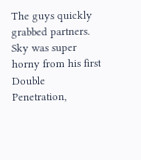The guys quickly grabbed partners. Sky was super horny from his first Double Penetration,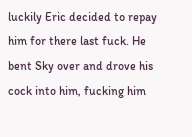luckily Eric decided to repay him for there last fuck. He bent Sky over and drove his cock into him, fucking him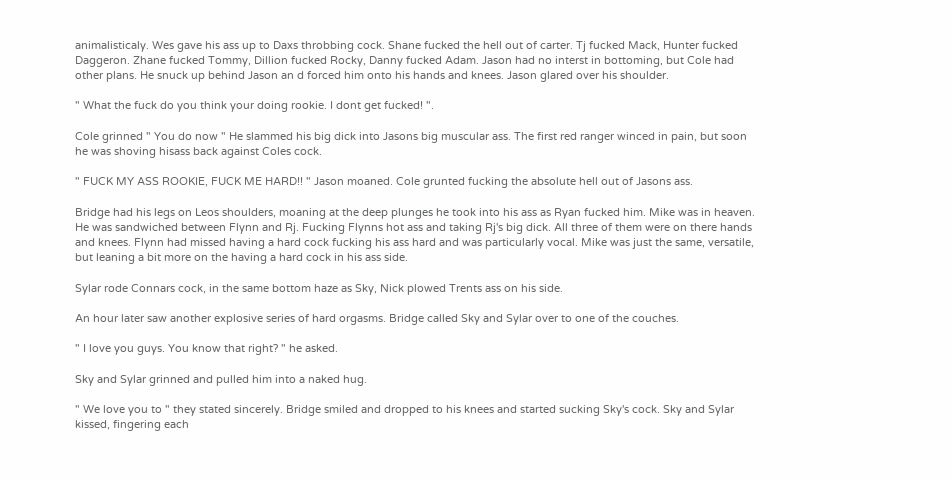animalisticaly. Wes gave his ass up to Daxs throbbing cock. Shane fucked the hell out of carter. Tj fucked Mack, Hunter fucked Daggeron. Zhane fucked Tommy, Dillion fucked Rocky, Danny fucked Adam. Jason had no interst in bottoming, but Cole had other plans. He snuck up behind Jason an d forced him onto his hands and knees. Jason glared over his shoulder.

" What the fuck do you think your doing rookie. I dont get fucked! ".

Cole grinned " You do now " He slammed his big dick into Jasons big muscular ass. The first red ranger winced in pain, but soon he was shoving hisass back against Coles cock.

" FUCK MY ASS ROOKIE, FUCK ME HARD!! " Jason moaned. Cole grunted fucking the absolute hell out of Jasons ass.

Bridge had his legs on Leos shoulders, moaning at the deep plunges he took into his ass as Ryan fucked him. Mike was in heaven. He was sandwiched between Flynn and Rj. Fucking Flynns hot ass and taking Rj's big dick. All three of them were on there hands and knees. Flynn had missed having a hard cock fucking his ass hard and was particularly vocal. Mike was just the same, versatile, but leaning a bit more on the having a hard cock in his ass side.

Sylar rode Connars cock, in the same bottom haze as Sky, Nick plowed Trents ass on his side.

An hour later saw another explosive series of hard orgasms. Bridge called Sky and Sylar over to one of the couches.

" I love you guys. You know that right? " he asked.

Sky and Sylar grinned and pulled him into a naked hug.

" We love you to " they stated sincerely. Bridge smiled and dropped to his knees and started sucking Sky's cock. Sky and Sylar kissed, fingering each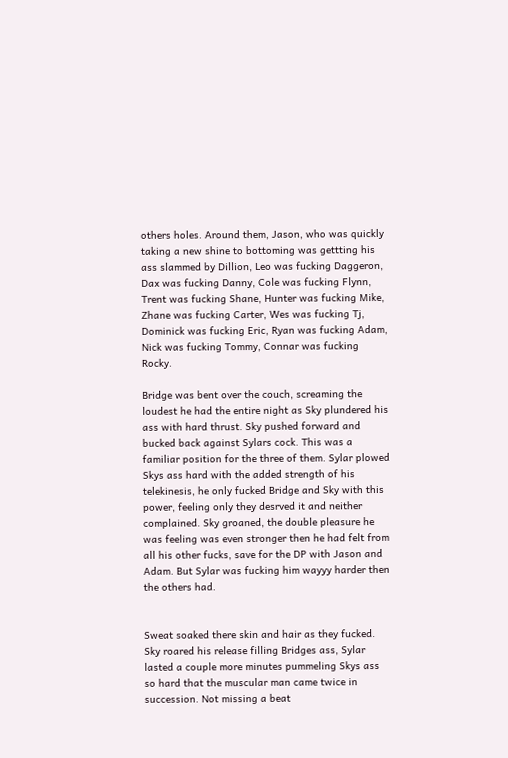others holes. Around them, Jason, who was quickly taking a new shine to bottoming was gettting his ass slammed by Dillion, Leo was fucking Daggeron, Dax was fucking Danny, Cole was fucking Flynn, Trent was fucking Shane, Hunter was fucking Mike, Zhane was fucking Carter, Wes was fucking Tj, Dominick was fucking Eric, Ryan was fucking Adam, Nick was fucking Tommy, Connar was fucking Rocky.

Bridge was bent over the couch, screaming the loudest he had the entire night as Sky plundered his ass with hard thrust. Sky pushed forward and bucked back against Sylars cock. This was a familiar position for the three of them. Sylar plowed Skys ass hard with the added strength of his telekinesis, he only fucked Bridge and Sky with this power, feeling only they desrved it and neither complained. Sky groaned, the double pleasure he was feeling was even stronger then he had felt from all his other fucks, save for the DP with Jason and Adam. But Sylar was fucking him wayyy harder then the others had.


Sweat soaked there skin and hair as they fucked. Sky roared his release filling Bridges ass, Sylar lasted a couple more minutes pummeling Skys ass so hard that the muscular man came twice in succession. Not missing a beat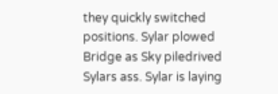they quickly switched positions. Sylar plowed Bridge as Sky piledrived Sylars ass. Sylar is laying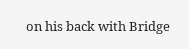on his back with Bridge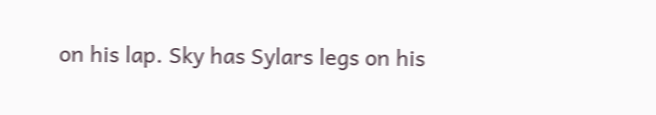on his lap. Sky has Sylars legs on his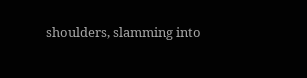shoulders, slamming into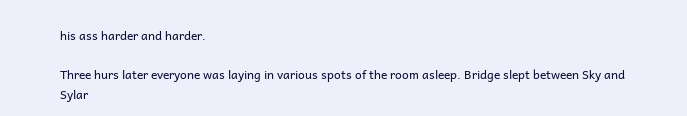his ass harder and harder.

Three hurs later everyone was laying in various spots of the room asleep. Bridge slept between Sky and Sylar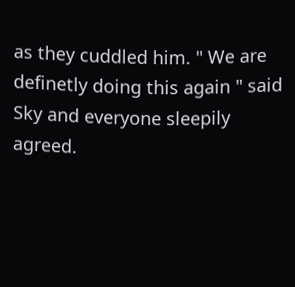as they cuddled him. " We are definetly doing this again " said Sky and everyone sleepily agreed.